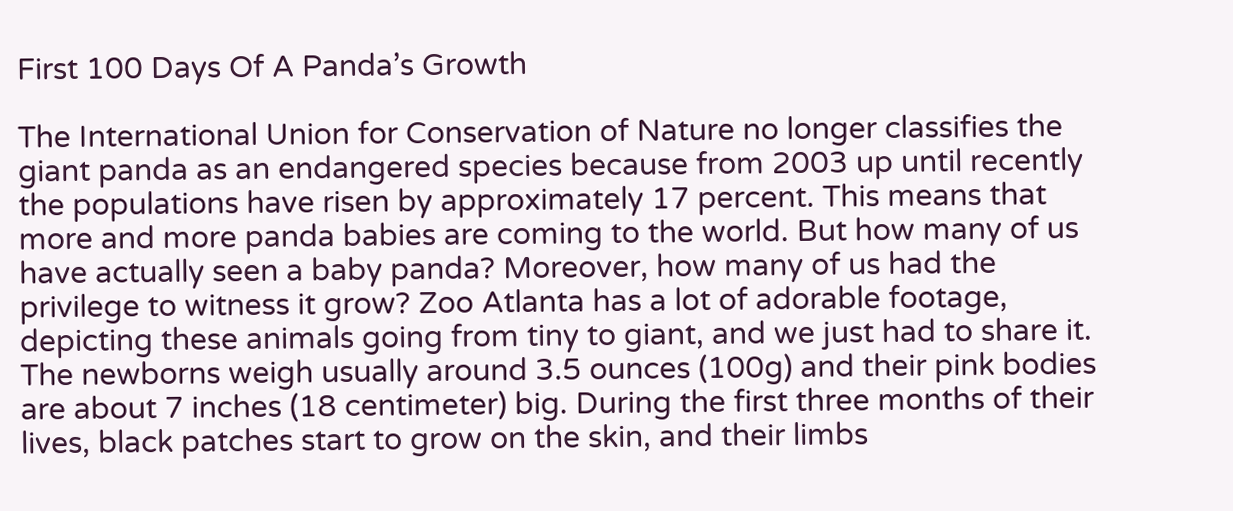First 100 Days Of A Panda’s Growth

The International Union for Conservation of Nature no longer classifies the giant panda as an endangered species because from 2003 up until recently the populations have risen by approximately 17 percent. This means that more and more panda babies are coming to the world. But how many of us have actually seen a baby panda? Moreover, how many of us had the privilege to witness it grow? Zoo Atlanta has a lot of adorable footage, depicting these animals going from tiny to giant, and we just had to share it. The newborns weigh usually around 3.5 ounces (100g) and their pink bodies are about 7 inches (18 centimeter) big. During the first three months of their lives, black patches start to grow on the skin, and their limbs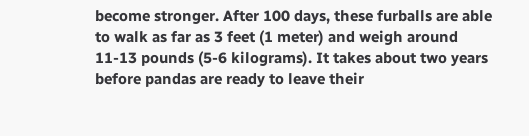become stronger. After 100 days, these furballs are able to walk as far as 3 feet (1 meter) and weigh around 11-13 pounds (5-6 kilograms). It takes about two years before pandas are ready to leave their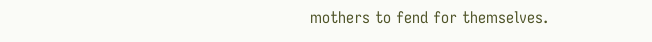mothers to fend for themselves.